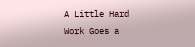A Little Hard Work Goes a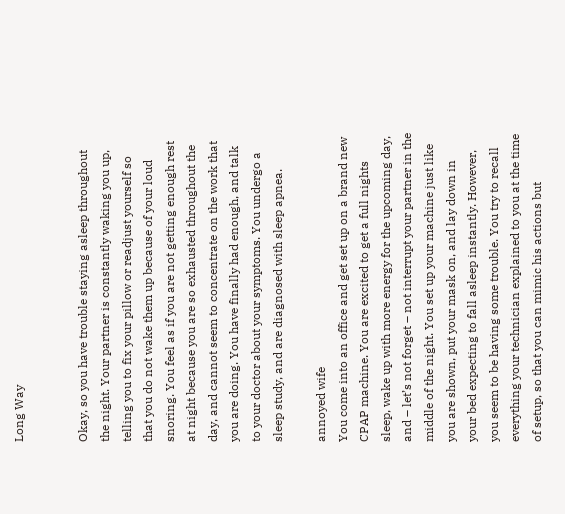Long Way


Okay, so you have trouble staying asleep throughout the night. Your partner is constantly waking you up, telling you to fix your pillow or readjust yourself so that you do not wake them up because of your loud snoring. You feel as if you are not getting enough rest at night because you are so exhausted throughout the day, and cannot seem to concentrate on the work that you are doing. You have finally had enough, and talk to your doctor about your symptoms. You undergo a sleep study, and are diagnosed with sleep apnea.

annoyed wife
You come into an office and get set up on a brand new CPAP machine. You are excited to get a full nights sleep, wake up with more energy for the upcoming day, and – let’s not forget – not interrupt your partner in the middle of the night. You set up your machine just like you are shown, put your mask on, and lay down in your bed expecting to fall asleep instantly. However, you seem to be having some trouble. You try to recall everything your technician explained to you at the time of setup, so that you can mimic his actions but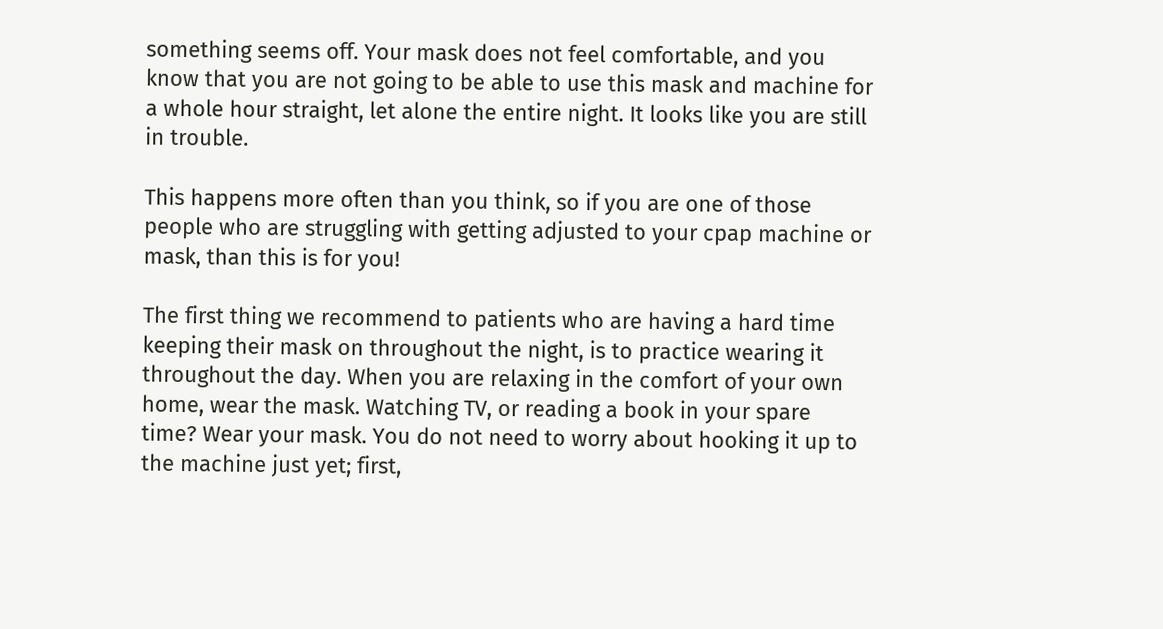something seems off. Your mask does not feel comfortable, and you know that you are not going to be able to use this mask and machine for a whole hour straight, let alone the entire night. It looks like you are still in trouble.

This happens more often than you think, so if you are one of those people who are struggling with getting adjusted to your cpap machine or mask, than this is for you!

The first thing we recommend to patients who are having a hard time keeping their mask on throughout the night, is to practice wearing it throughout the day. When you are relaxing in the comfort of your own home, wear the mask. Watching TV, or reading a book in your spare time? Wear your mask. You do not need to worry about hooking it up to the machine just yet; first,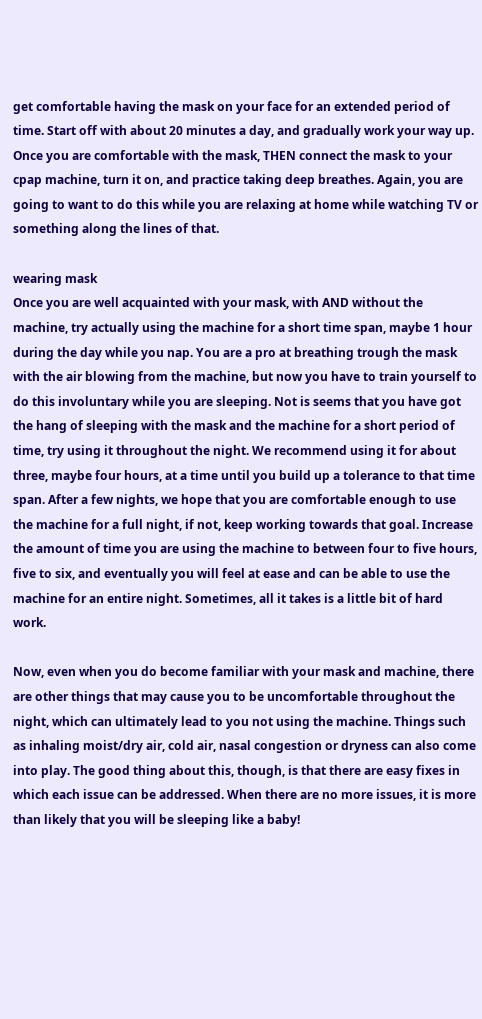get comfortable having the mask on your face for an extended period of time. Start off with about 20 minutes a day, and gradually work your way up. Once you are comfortable with the mask, THEN connect the mask to your cpap machine, turn it on, and practice taking deep breathes. Again, you are going to want to do this while you are relaxing at home while watching TV or something along the lines of that.

wearing mask
Once you are well acquainted with your mask, with AND without the machine, try actually using the machine for a short time span, maybe 1 hour during the day while you nap. You are a pro at breathing trough the mask with the air blowing from the machine, but now you have to train yourself to do this involuntary while you are sleeping. Not is seems that you have got the hang of sleeping with the mask and the machine for a short period of time, try using it throughout the night. We recommend using it for about three, maybe four hours, at a time until you build up a tolerance to that time span. After a few nights, we hope that you are comfortable enough to use the machine for a full night, if not, keep working towards that goal. Increase the amount of time you are using the machine to between four to five hours, five to six, and eventually you will feel at ease and can be able to use the machine for an entire night. Sometimes, all it takes is a little bit of hard work.

Now, even when you do become familiar with your mask and machine, there are other things that may cause you to be uncomfortable throughout the night, which can ultimately lead to you not using the machine. Things such as inhaling moist/dry air, cold air, nasal congestion or dryness can also come into play. The good thing about this, though, is that there are easy fixes in which each issue can be addressed. When there are no more issues, it is more than likely that you will be sleeping like a baby!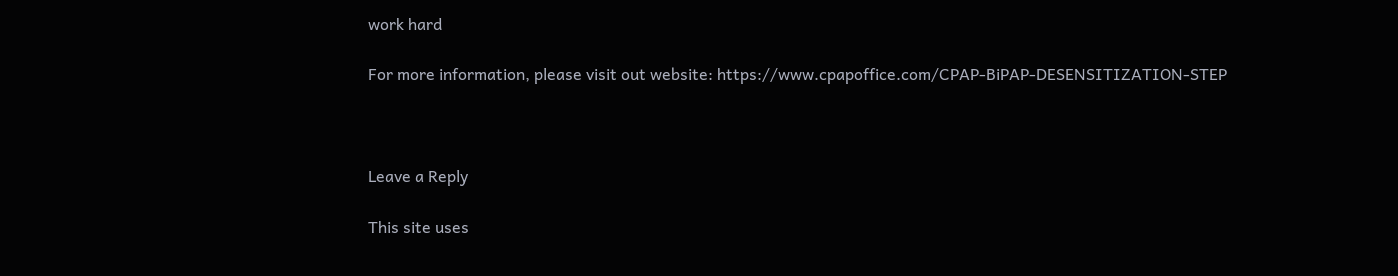work hard

For more information, please visit out website: https://www.cpapoffice.com/CPAP-BiPAP-DESENSITIZATION-STEP



Leave a Reply

This site uses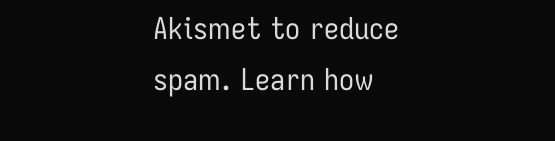Akismet to reduce spam. Learn how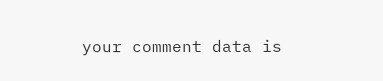your comment data is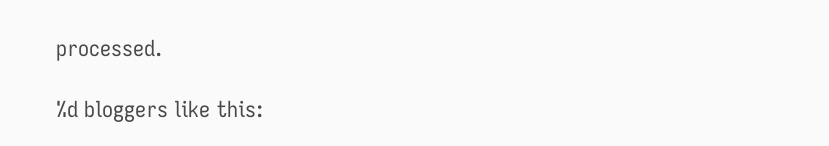processed.

%d bloggers like this: